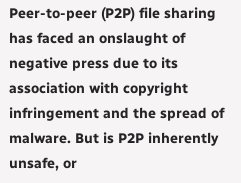Peer-to-peer (P2P) file sharing has faced an onslaught of negative press due to its association with copyright infringement and the spread of malware. But is P2P inherently unsafe, or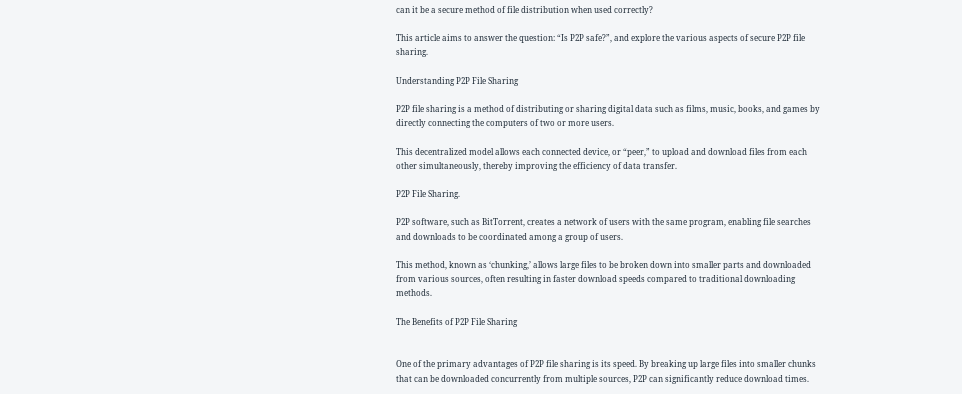can it be a secure method of file distribution when used correctly?

This article aims to answer the question: “Is P2P safe?”, and explore the various aspects of secure P2P file sharing.

Understanding P2P File Sharing

P2P file sharing is a method of distributing or sharing digital data such as films, music, books, and games by directly connecting the computers of two or more users.

This decentralized model allows each connected device, or “peer,” to upload and download files from each other simultaneously, thereby improving the efficiency of data transfer.

P2P File Sharing.

P2P software, such as BitTorrent, creates a network of users with the same program, enabling file searches and downloads to be coordinated among a group of users.

This method, known as ‘chunking,’ allows large files to be broken down into smaller parts and downloaded from various sources, often resulting in faster download speeds compared to traditional downloading methods.

The Benefits of P2P File Sharing


One of the primary advantages of P2P file sharing is its speed. By breaking up large files into smaller chunks that can be downloaded concurrently from multiple sources, P2P can significantly reduce download times.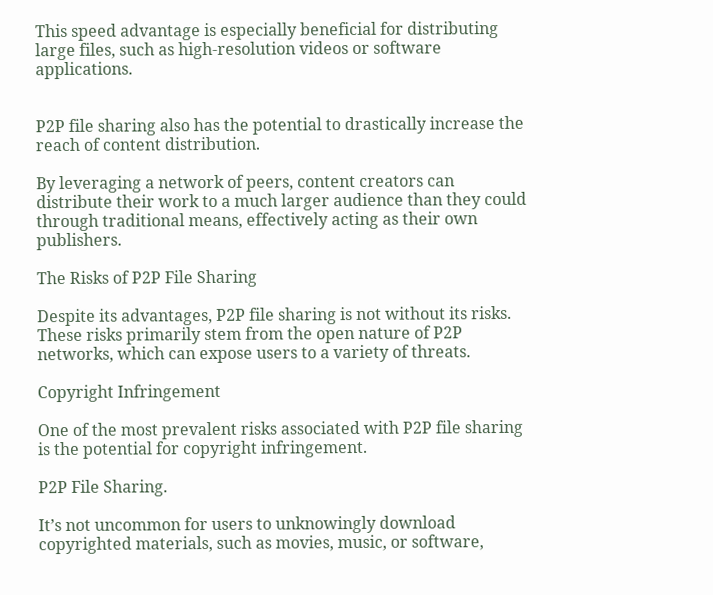This speed advantage is especially beneficial for distributing large files, such as high-resolution videos or software applications.


P2P file sharing also has the potential to drastically increase the reach of content distribution.

By leveraging a network of peers, content creators can distribute their work to a much larger audience than they could through traditional means, effectively acting as their own publishers.

The Risks of P2P File Sharing

Despite its advantages, P2P file sharing is not without its risks. These risks primarily stem from the open nature of P2P networks, which can expose users to a variety of threats.

Copyright Infringement

One of the most prevalent risks associated with P2P file sharing is the potential for copyright infringement.

P2P File Sharing.

It’s not uncommon for users to unknowingly download copyrighted materials, such as movies, music, or software,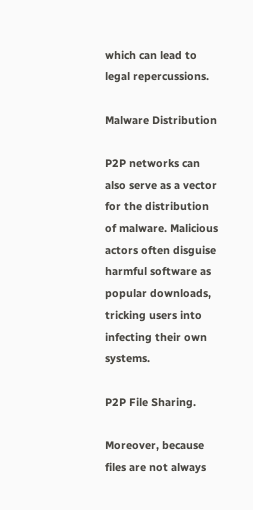which can lead to legal repercussions.

Malware Distribution

P2P networks can also serve as a vector for the distribution of malware. Malicious actors often disguise harmful software as popular downloads, tricking users into infecting their own systems.

P2P File Sharing.

Moreover, because files are not always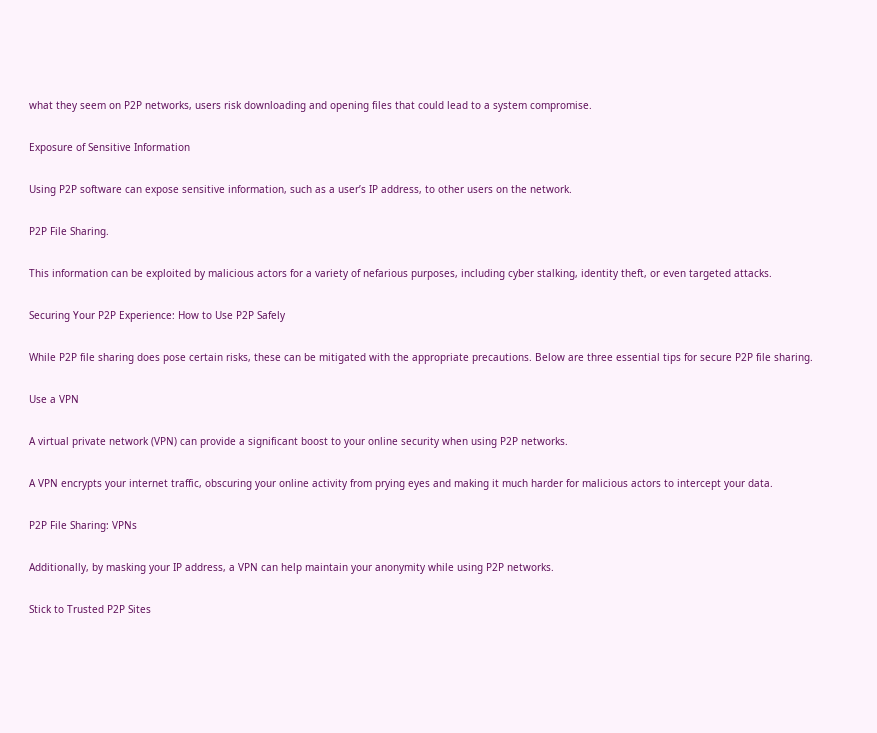what they seem on P2P networks, users risk downloading and opening files that could lead to a system compromise.

Exposure of Sensitive Information

Using P2P software can expose sensitive information, such as a user’s IP address, to other users on the network.

P2P File Sharing.

This information can be exploited by malicious actors for a variety of nefarious purposes, including cyber stalking, identity theft, or even targeted attacks.

Securing Your P2P Experience: How to Use P2P Safely

While P2P file sharing does pose certain risks, these can be mitigated with the appropriate precautions. Below are three essential tips for secure P2P file sharing.

Use a VPN

A virtual private network (VPN) can provide a significant boost to your online security when using P2P networks.

A VPN encrypts your internet traffic, obscuring your online activity from prying eyes and making it much harder for malicious actors to intercept your data.

P2P File Sharing: VPNs

Additionally, by masking your IP address, a VPN can help maintain your anonymity while using P2P networks.

Stick to Trusted P2P Sites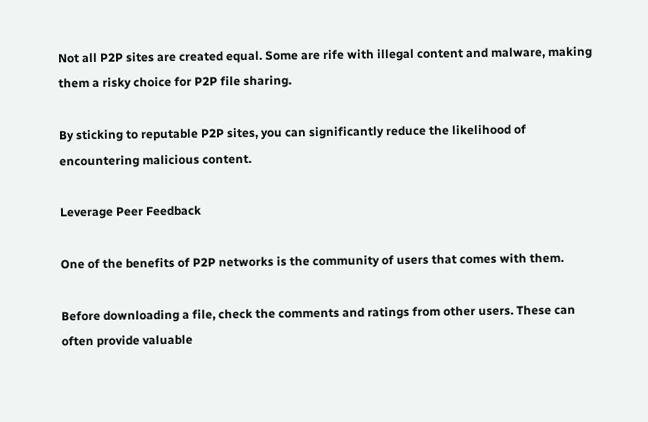Not all P2P sites are created equal. Some are rife with illegal content and malware, making them a risky choice for P2P file sharing.

By sticking to reputable P2P sites, you can significantly reduce the likelihood of encountering malicious content.

Leverage Peer Feedback

One of the benefits of P2P networks is the community of users that comes with them.

Before downloading a file, check the comments and ratings from other users. These can often provide valuable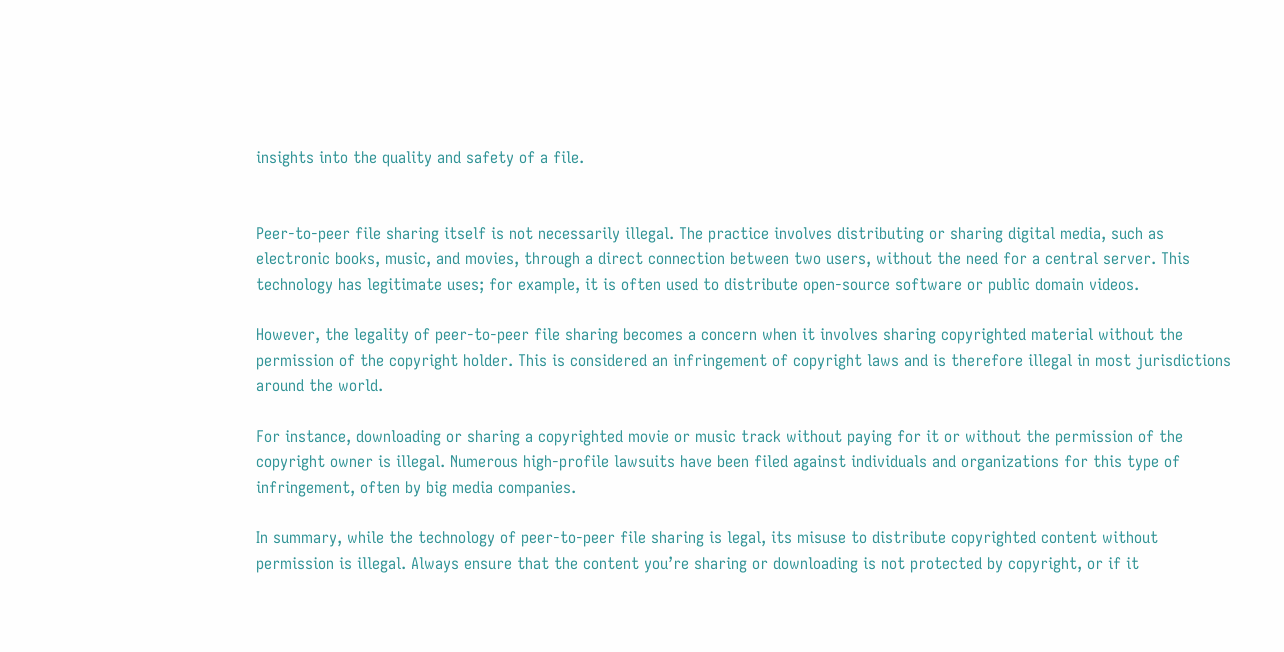insights into the quality and safety of a file.


Peer-to-peer file sharing itself is not necessarily illegal. The practice involves distributing or sharing digital media, such as electronic books, music, and movies, through a direct connection between two users, without the need for a central server. This technology has legitimate uses; for example, it is often used to distribute open-source software or public domain videos.

However, the legality of peer-to-peer file sharing becomes a concern when it involves sharing copyrighted material without the permission of the copyright holder. This is considered an infringement of copyright laws and is therefore illegal in most jurisdictions around the world.

For instance, downloading or sharing a copyrighted movie or music track without paying for it or without the permission of the copyright owner is illegal. Numerous high-profile lawsuits have been filed against individuals and organizations for this type of infringement, often by big media companies.

In summary, while the technology of peer-to-peer file sharing is legal, its misuse to distribute copyrighted content without permission is illegal. Always ensure that the content you’re sharing or downloading is not protected by copyright, or if it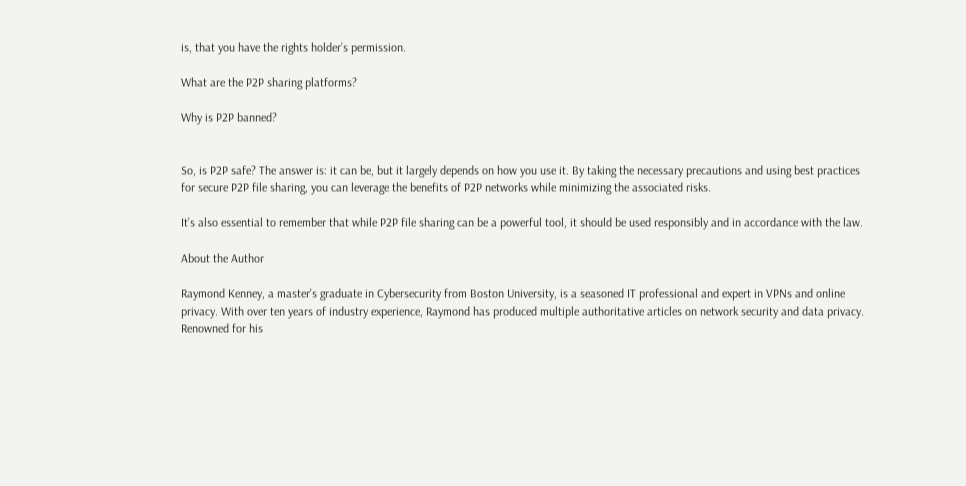is, that you have the rights holder’s permission.

What are the P2P sharing platforms?

Why is P2P banned?


So, is P2P safe? The answer is: it can be, but it largely depends on how you use it. By taking the necessary precautions and using best practices for secure P2P file sharing, you can leverage the benefits of P2P networks while minimizing the associated risks.

It’s also essential to remember that while P2P file sharing can be a powerful tool, it should be used responsibly and in accordance with the law.

About the Author

Raymond Kenney, a master's graduate in Cybersecurity from Boston University, is a seasoned IT professional and expert in VPNs and online privacy. With over ten years of industry experience, Raymond has produced multiple authoritative articles on network security and data privacy. Renowned for his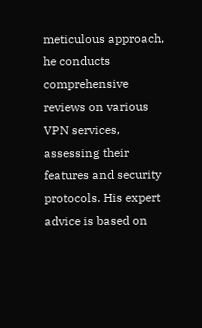meticulous approach, he conducts comprehensive reviews on various VPN services, assessing their features and security protocols. His expert advice is based on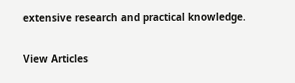extensive research and practical knowledge.

View Articles